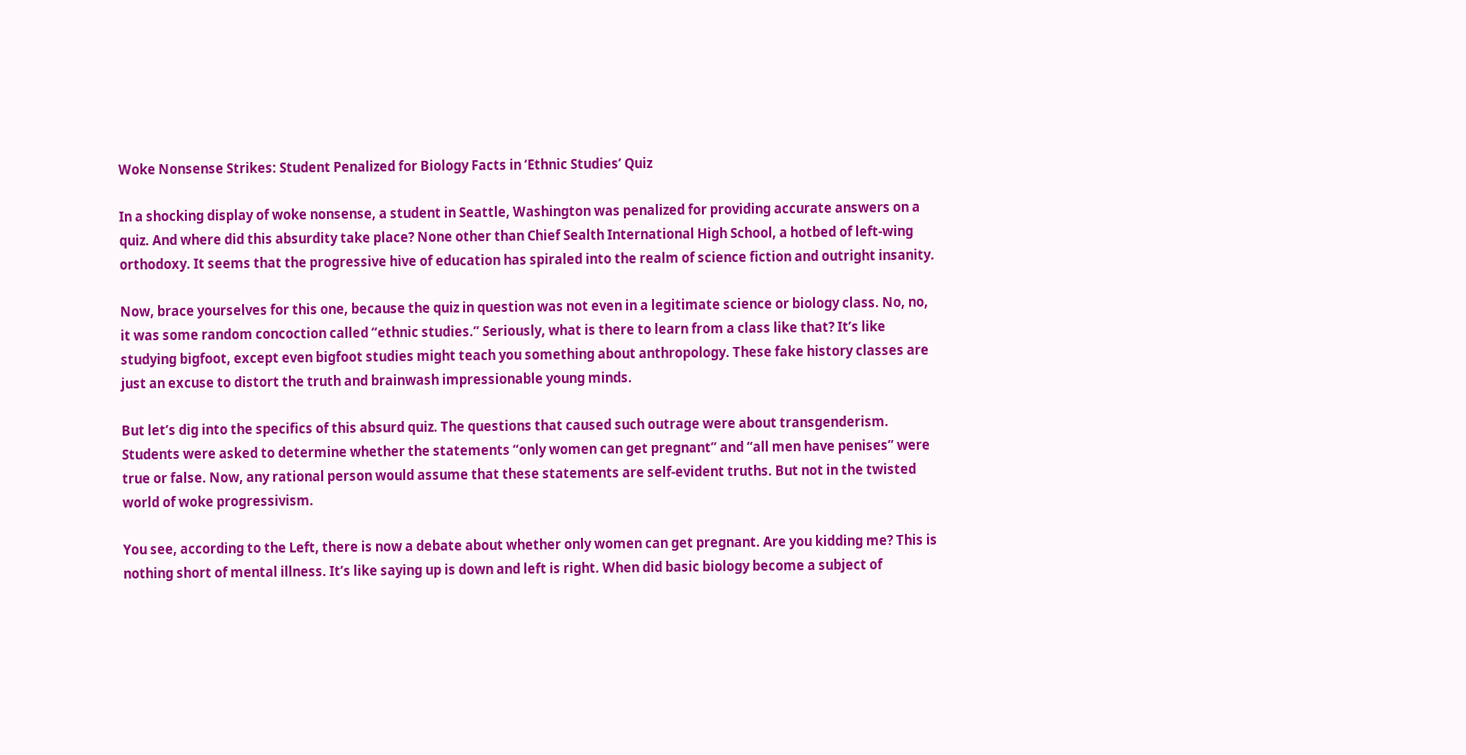Woke Nonsense Strikes: Student Penalized for Biology Facts in ‘Ethnic Studies’ Quiz

In a shocking display of woke nonsense, a student in Seattle, Washington was penalized for providing accurate answers on a quiz. And where did this absurdity take place? None other than Chief Sealth International High School, a hotbed of left-wing orthodoxy. It seems that the progressive hive of education has spiraled into the realm of science fiction and outright insanity.

Now, brace yourselves for this one, because the quiz in question was not even in a legitimate science or biology class. No, no, it was some random concoction called “ethnic studies.” Seriously, what is there to learn from a class like that? It’s like studying bigfoot, except even bigfoot studies might teach you something about anthropology. These fake history classes are just an excuse to distort the truth and brainwash impressionable young minds.

But let’s dig into the specifics of this absurd quiz. The questions that caused such outrage were about transgenderism. Students were asked to determine whether the statements “only women can get pregnant” and “all men have penises” were true or false. Now, any rational person would assume that these statements are self-evident truths. But not in the twisted world of woke progressivism.

You see, according to the Left, there is now a debate about whether only women can get pregnant. Are you kidding me? This is nothing short of mental illness. It’s like saying up is down and left is right. When did basic biology become a subject of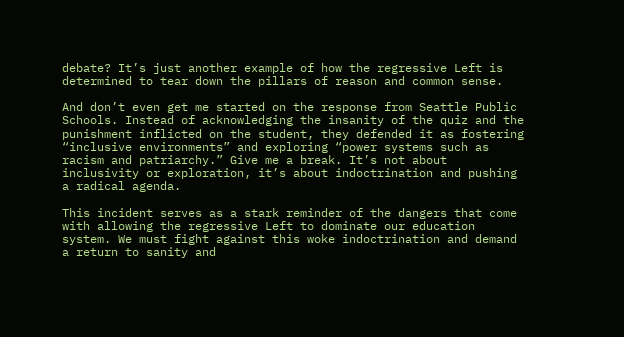debate? It’s just another example of how the regressive Left is determined to tear down the pillars of reason and common sense.

And don’t even get me started on the response from Seattle Public Schools. Instead of acknowledging the insanity of the quiz and the punishment inflicted on the student, they defended it as fostering “inclusive environments” and exploring “power systems such as racism and patriarchy.” Give me a break. It’s not about inclusivity or exploration, it’s about indoctrination and pushing a radical agenda.

This incident serves as a stark reminder of the dangers that come with allowing the regressive Left to dominate our education system. We must fight against this woke indoctrination and demand a return to sanity and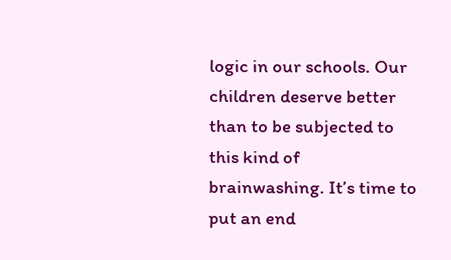logic in our schools. Our children deserve better than to be subjected to this kind of brainwashing. It’s time to put an end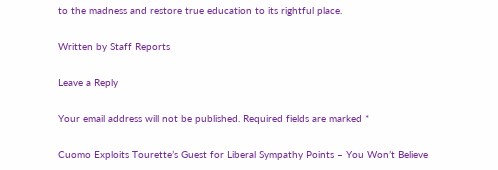to the madness and restore true education to its rightful place.

Written by Staff Reports

Leave a Reply

Your email address will not be published. Required fields are marked *

Cuomo Exploits Tourette’s Guest for Liberal Sympathy Points – You Won’t Believe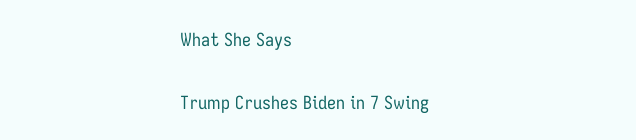What She Says

Trump Crushes Biden in 7 Swing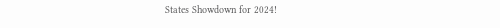States Showdown for 2024!